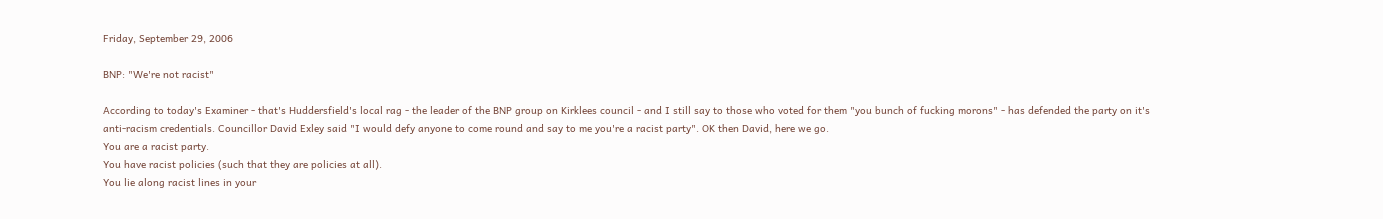Friday, September 29, 2006

BNP: "We're not racist"

According to today's Examiner - that's Huddersfield's local rag - the leader of the BNP group on Kirklees council - and I still say to those who voted for them "you bunch of fucking morons" - has defended the party on it's anti-racism credentials. Councillor David Exley said "I would defy anyone to come round and say to me you're a racist party". OK then David, here we go.
You are a racist party.
You have racist policies (such that they are policies at all).
You lie along racist lines in your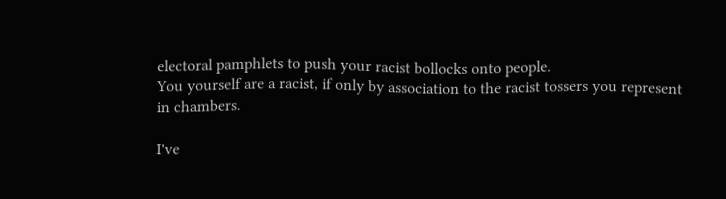electoral pamphlets to push your racist bollocks onto people.
You yourself are a racist, if only by association to the racist tossers you represent in chambers.

I've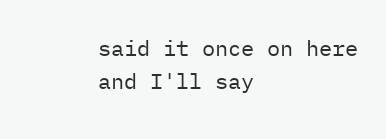said it once on here and I'll say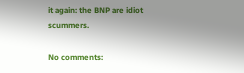it again: the BNP are idiot scummers.

No comments: